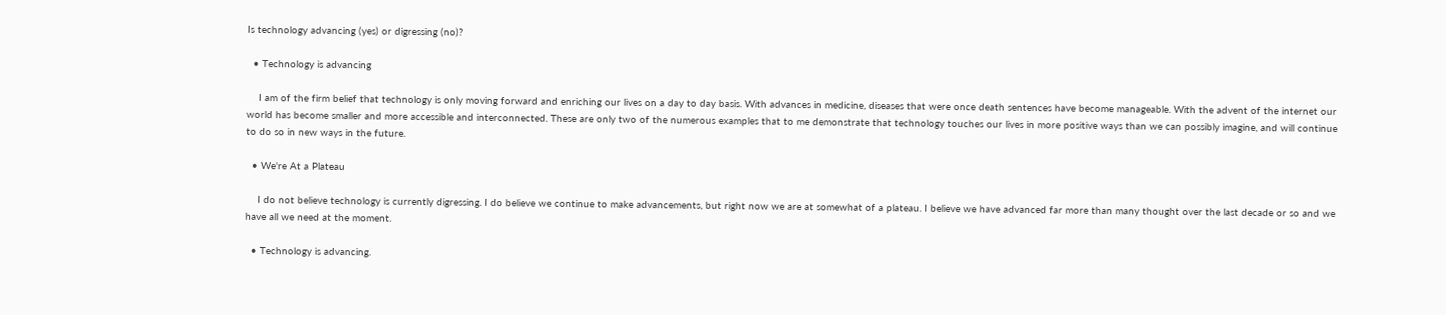Is technology advancing (yes) or digressing (no)?

  • Technology is advancing

    I am of the firm belief that technology is only moving forward and enriching our lives on a day to day basis. With advances in medicine, diseases that were once death sentences have become manageable. With the advent of the internet our world has become smaller and more accessible and interconnected. These are only two of the numerous examples that to me demonstrate that technology touches our lives in more positive ways than we can possibly imagine, and will continue to do so in new ways in the future.

  • We're At a Plateau

    I do not believe technology is currently digressing. I do believe we continue to make advancements, but right now we are at somewhat of a plateau. I believe we have advanced far more than many thought over the last decade or so and we have all we need at the moment.

  • Technology is advancing.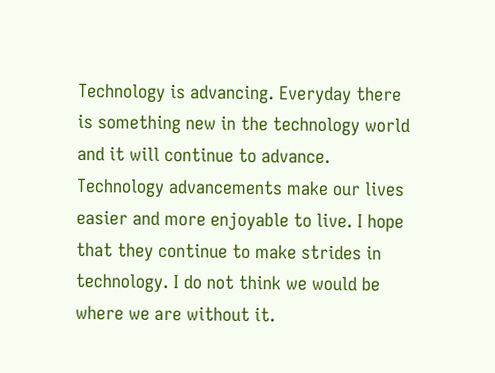Technology is advancing. Everyday there is something new in the technology world and it will continue to advance. Technology advancements make our lives easier and more enjoyable to live. I hope that they continue to make strides in technology. I do not think we would be where we are without it.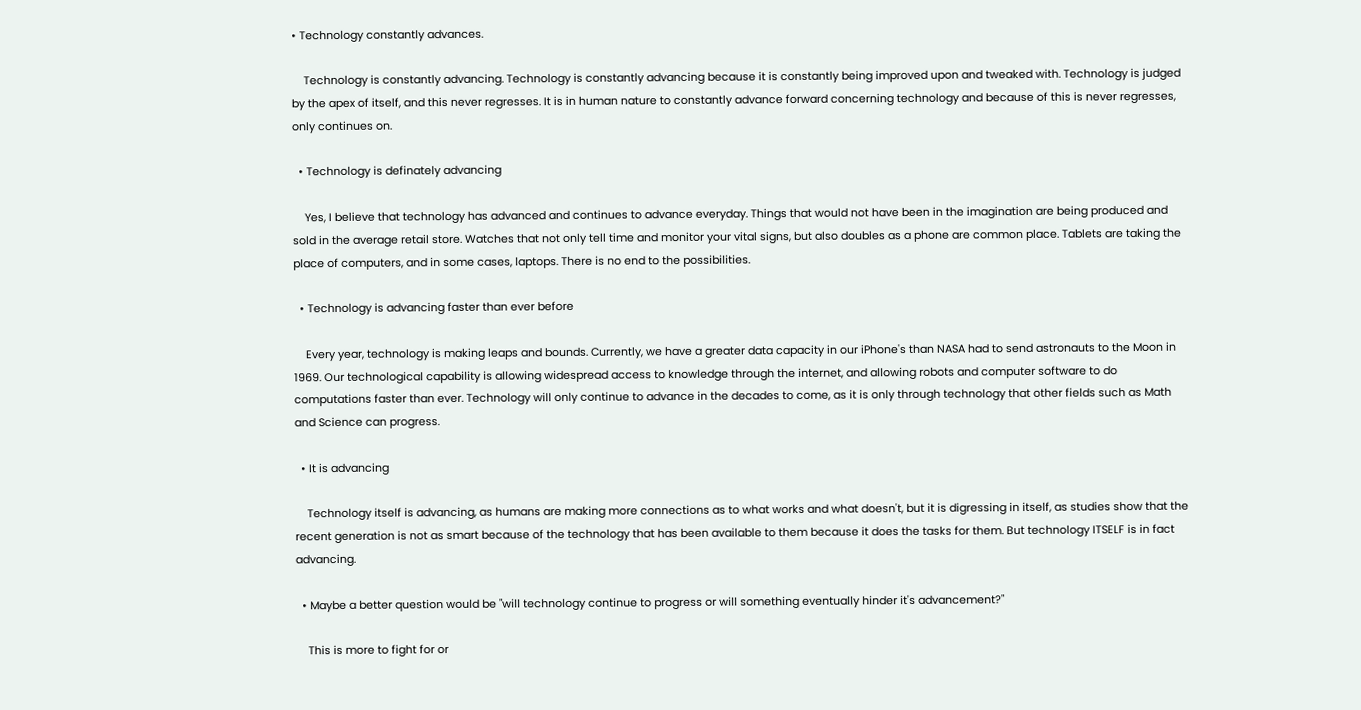• Technology constantly advances.

    Technology is constantly advancing. Technology is constantly advancing because it is constantly being improved upon and tweaked with. Technology is judged by the apex of itself, and this never regresses. It is in human nature to constantly advance forward concerning technology and because of this is never regresses, only continues on.

  • Technology is definately advancing

    Yes, I believe that technology has advanced and continues to advance everyday. Things that would not have been in the imagination are being produced and sold in the average retail store. Watches that not only tell time and monitor your vital signs, but also doubles as a phone are common place. Tablets are taking the place of computers, and in some cases, laptops. There is no end to the possibilities.

  • Technology is advancing faster than ever before

    Every year, technology is making leaps and bounds. Currently, we have a greater data capacity in our iPhone's than NASA had to send astronauts to the Moon in 1969. Our technological capability is allowing widespread access to knowledge through the internet, and allowing robots and computer software to do computations faster than ever. Technology will only continue to advance in the decades to come, as it is only through technology that other fields such as Math and Science can progress.

  • It is advancing

    Technology itself is advancing, as humans are making more connections as to what works and what doesn't, but it is digressing in itself, as studies show that the recent generation is not as smart because of the technology that has been available to them because it does the tasks for them. But technology ITSELF is in fact advancing.

  • Maybe a better question would be "will technology continue to progress or will something eventually hinder it's advancement?"

    This is more to fight for or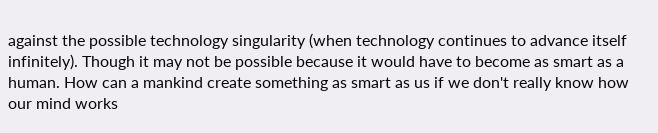against the possible technology singularity (when technology continues to advance itself infinitely). Though it may not be possible because it would have to become as smart as a human. How can a mankind create something as smart as us if we don't really know how our mind works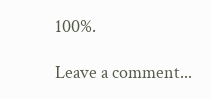100%.

Leave a comment...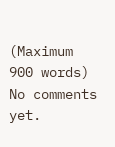(Maximum 900 words)
No comments yet.